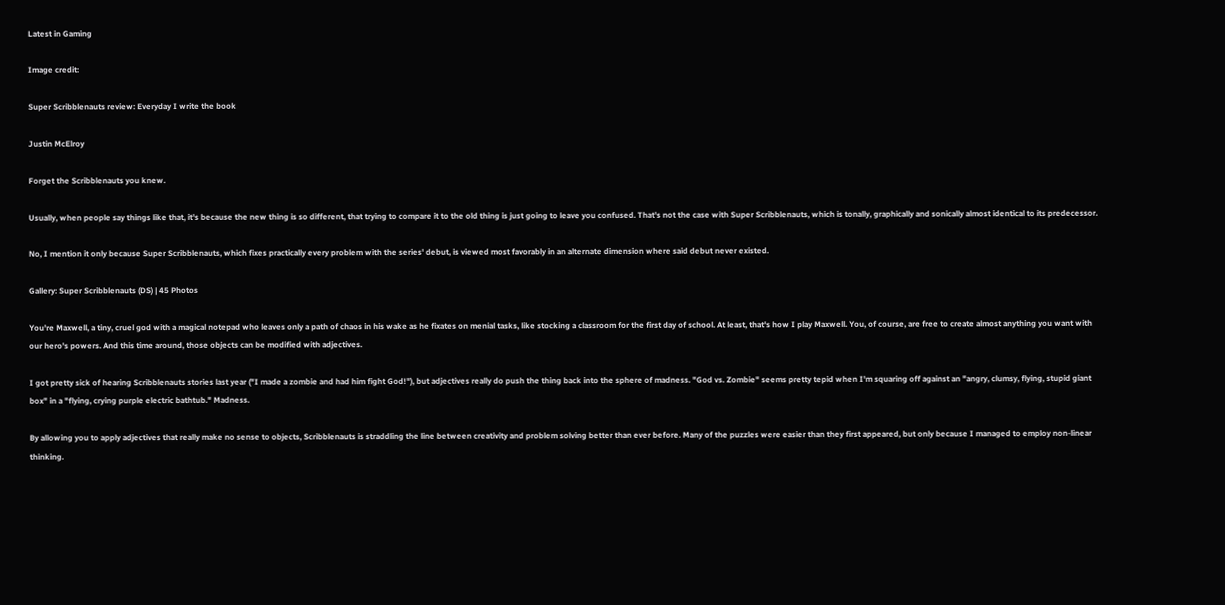Latest in Gaming

Image credit:

Super Scribblenauts review: Everyday I write the book

Justin McElroy

Forget the Scribblenauts you knew.

Usually, when people say things like that, it's because the new thing is so different, that trying to compare it to the old thing is just going to leave you confused. That's not the case with Super Scribblenauts, which is tonally, graphically and sonically almost identical to its predecessor.

No, I mention it only because Super Scribblenauts, which fixes practically every problem with the series' debut, is viewed most favorably in an alternate dimension where said debut never existed.

Gallery: Super Scribblenauts (DS) | 45 Photos

You're Maxwell, a tiny, cruel god with a magical notepad who leaves only a path of chaos in his wake as he fixates on menial tasks, like stocking a classroom for the first day of school. At least, that's how I play Maxwell. You, of course, are free to create almost anything you want with our hero's powers. And this time around, those objects can be modified with adjectives.

I got pretty sick of hearing Scribblenauts stories last year ("I made a zombie and had him fight God!"), but adjectives really do push the thing back into the sphere of madness. "God vs. Zombie" seems pretty tepid when I'm squaring off against an "angry, clumsy, flying, stupid giant box" in a "flying, crying purple electric bathtub." Madness.

By allowing you to apply adjectives that really make no sense to objects, Scribblenauts is straddling the line between creativity and problem solving better than ever before. Many of the puzzles were easier than they first appeared, but only because I managed to employ non-linear thinking.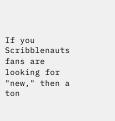If you Scribblenauts fans are looking for "new," then a ton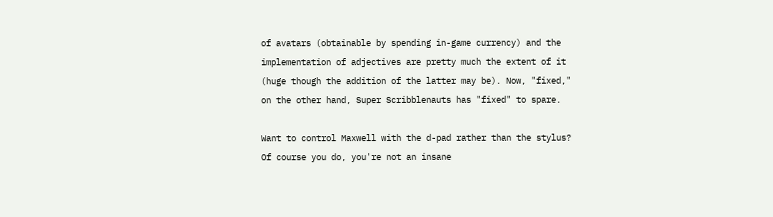of avatars (obtainable by spending in-game currency) and the implementation of adjectives are pretty much the extent of it (huge though the addition of the latter may be). Now, "fixed," on the other hand, Super Scribblenauts has "fixed" to spare.

Want to control Maxwell with the d-pad rather than the stylus? Of course you do, you're not an insane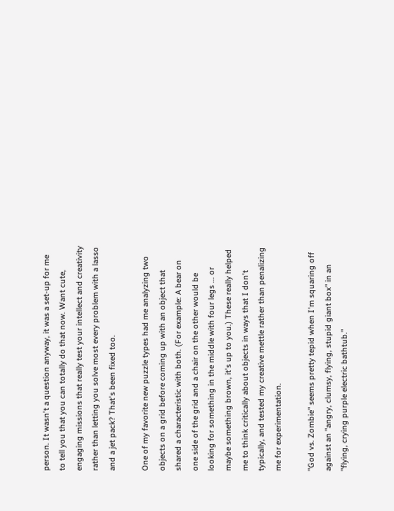person. It wasn't a question anyway, it was a set-up for me to tell you that you can totally do that now. Want cute, engaging missions that really test your intellect and creativity rather than letting you solve most every problem with a lasso and a jet pack? That's been fixed too.

One of my favorite new puzzle types had me analyzing two objects on a grid before coming up with an object that shared a characteristic with both. (For example: A bear on one side of the grid and a chair on the other would be looking for something in the middle with four legs ... or maybe something brown, it's up to you.) These really helped me to think critically about objects in ways that I don't typically, and tested my creative mettle rather than penalizing me for experimentation.

"God vs. Zombie" seems pretty tepid when I'm squaring off against an "angry, clumsy, flying, stupid giant box" in an "flying, crying purple electric bathtub."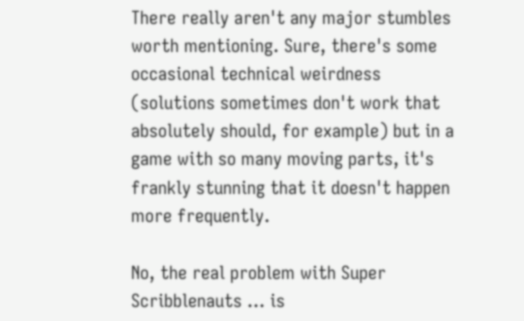There really aren't any major stumbles worth mentioning. Sure, there's some occasional technical weirdness (solutions sometimes don't work that absolutely should, for example) but in a game with so many moving parts, it's frankly stunning that it doesn't happen more frequently.

No, the real problem with Super Scribblenauts ... is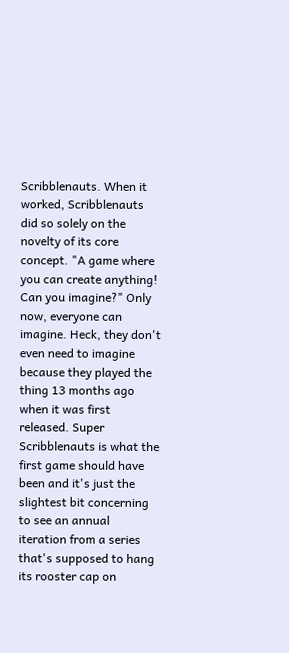Scribblenauts. When it worked, Scribblenauts did so solely on the novelty of its core concept. "A game where you can create anything! Can you imagine?" Only now, everyone can imagine. Heck, they don't even need to imagine because they played the thing 13 months ago when it was first released. Super Scribblenauts is what the first game should have been and it's just the slightest bit concerning to see an annual iteration from a series that's supposed to hang its rooster cap on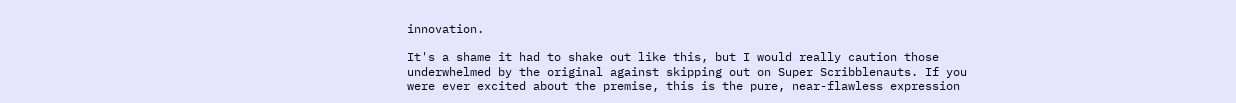innovation.

It's a shame it had to shake out like this, but I would really caution those underwhelmed by the original against skipping out on Super Scribblenauts. If you were ever excited about the premise, this is the pure, near-flawless expression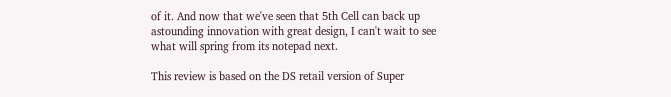of it. And now that we've seen that 5th Cell can back up astounding innovation with great design, I can't wait to see what will spring from its notepad next.

This review is based on the DS retail version of Super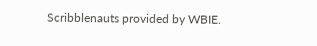Scribblenauts provided by WBIE.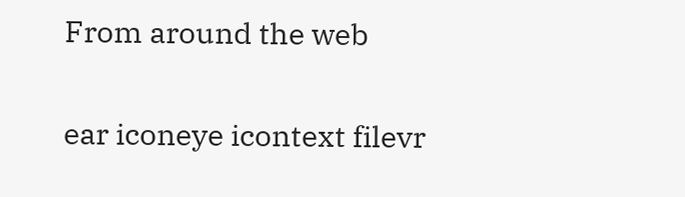From around the web

ear iconeye icontext filevr